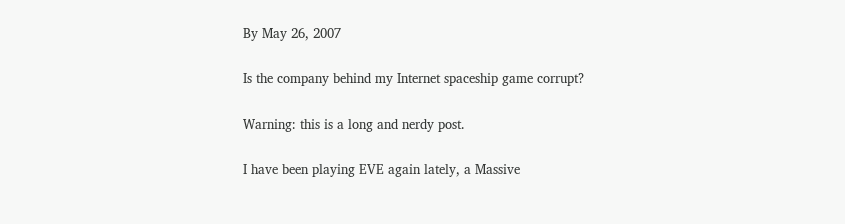By May 26, 2007

Is the company behind my Internet spaceship game corrupt?

Warning: this is a long and nerdy post.

I have been playing EVE again lately, a Massive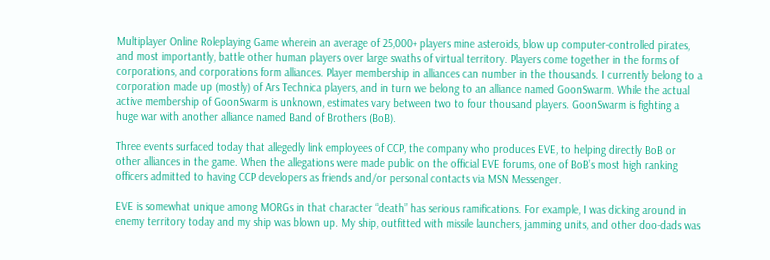Multiplayer Online Roleplaying Game wherein an average of 25,000+ players mine asteroids, blow up computer-controlled pirates, and most importantly, battle other human players over large swaths of virtual territory. Players come together in the forms of corporations, and corporations form alliances. Player membership in alliances can number in the thousands. I currently belong to a corporation made up (mostly) of Ars Technica players, and in turn we belong to an alliance named GoonSwarm. While the actual active membership of GoonSwarm is unknown, estimates vary between two to four thousand players. GoonSwarm is fighting a huge war with another alliance named Band of Brothers (BoB).

Three events surfaced today that allegedly link employees of CCP, the company who produces EVE, to helping directly BoB or other alliances in the game. When the allegations were made public on the official EVE forums, one of BoB’s most high ranking officers admitted to having CCP developers as friends and/or personal contacts via MSN Messenger.

EVE is somewhat unique among MORGs in that character “death” has serious ramifications. For example, I was dicking around in enemy territory today and my ship was blown up. My ship, outfitted with missile launchers, jamming units, and other doo-dads was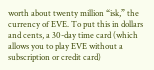worth about twenty million “isk,” the currency of EVE. To put this in dollars and cents, a 30-day time card (which allows you to play EVE without a subscription or credit card)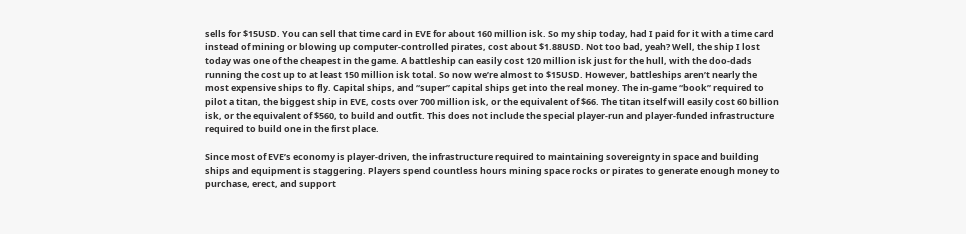sells for $15USD. You can sell that time card in EVE for about 160 million isk. So my ship today, had I paid for it with a time card instead of mining or blowing up computer-controlled pirates, cost about $1.88USD. Not too bad, yeah? Well, the ship I lost today was one of the cheapest in the game. A battleship can easily cost 120 million isk just for the hull, with the doo-dads running the cost up to at least 150 million isk total. So now we’re almost to $15USD. However, battleships aren’t nearly the most expensive ships to fly. Capital ships, and “super” capital ships get into the real money. The in-game “book” required to pilot a titan, the biggest ship in EVE, costs over 700 million isk, or the equivalent of $66. The titan itself will easily cost 60 billion isk, or the equivalent of $560, to build and outfit. This does not include the special player-run and player-funded infrastructure required to build one in the first place.

Since most of EVE’s economy is player-driven, the infrastructure required to maintaining sovereignty in space and building ships and equipment is staggering. Players spend countless hours mining space rocks or pirates to generate enough money to purchase, erect, and support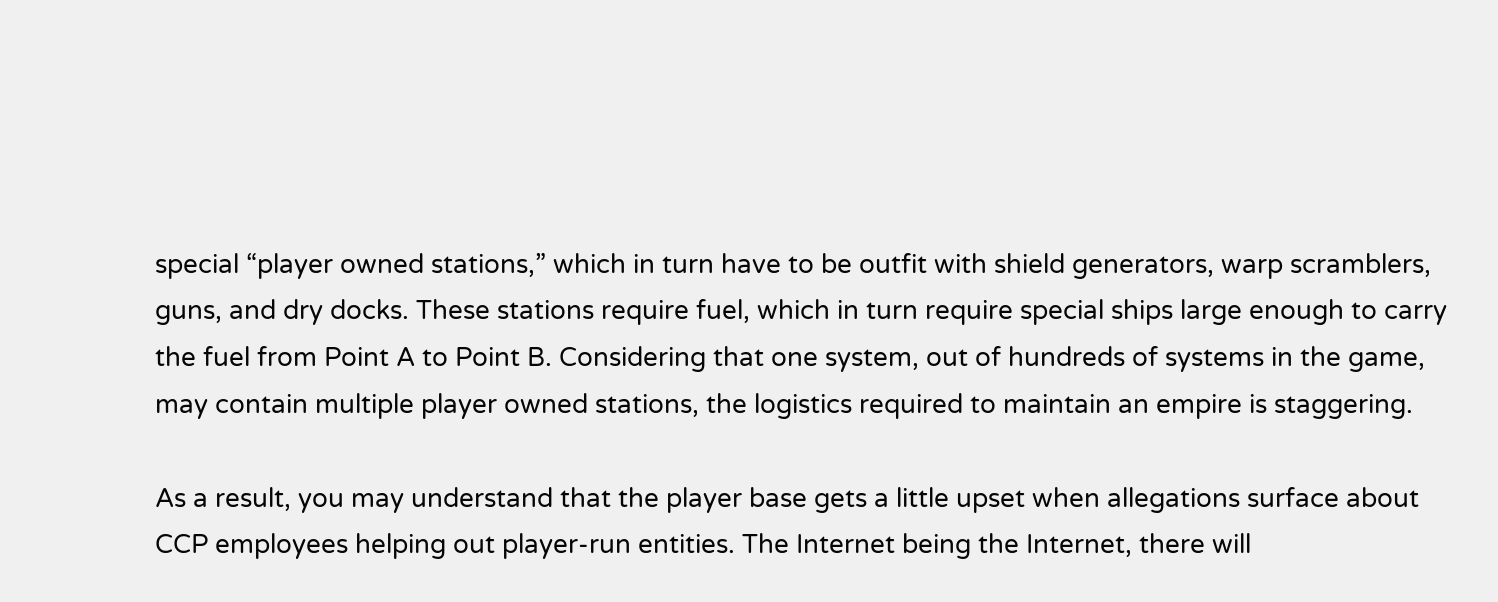special “player owned stations,” which in turn have to be outfit with shield generators, warp scramblers, guns, and dry docks. These stations require fuel, which in turn require special ships large enough to carry the fuel from Point A to Point B. Considering that one system, out of hundreds of systems in the game, may contain multiple player owned stations, the logistics required to maintain an empire is staggering.

As a result, you may understand that the player base gets a little upset when allegations surface about CCP employees helping out player-run entities. The Internet being the Internet, there will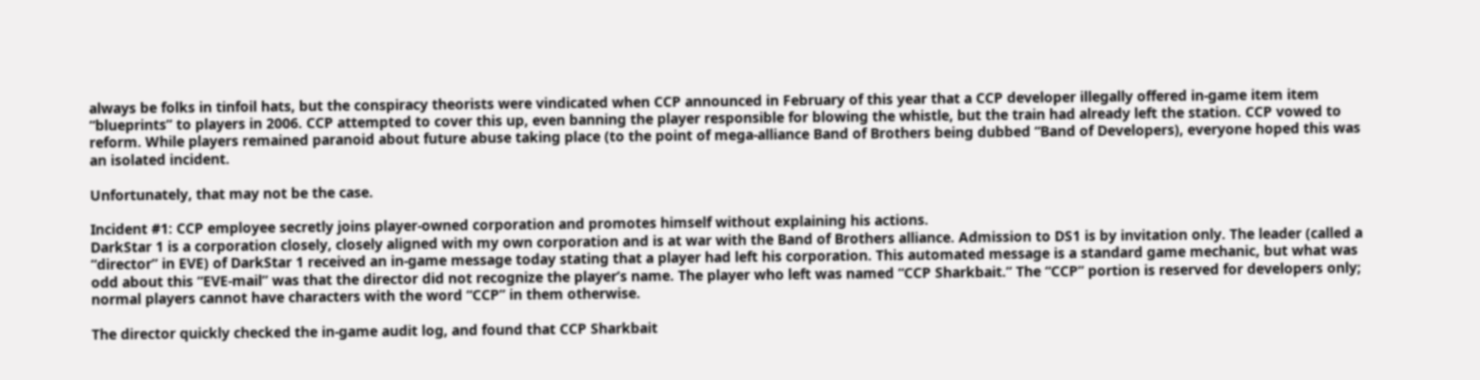always be folks in tinfoil hats, but the conspiracy theorists were vindicated when CCP announced in February of this year that a CCP developer illegally offered in-game item item “blueprints” to players in 2006. CCP attempted to cover this up, even banning the player responsible for blowing the whistle, but the train had already left the station. CCP vowed to reform. While players remained paranoid about future abuse taking place (to the point of mega-alliance Band of Brothers being dubbed “Band of Developers), everyone hoped this was an isolated incident.

Unfortunately, that may not be the case.

Incident #1: CCP employee secretly joins player-owned corporation and promotes himself without explaining his actions.
DarkStar 1 is a corporation closely, closely aligned with my own corporation and is at war with the Band of Brothers alliance. Admission to DS1 is by invitation only. The leader (called a “director” in EVE) of DarkStar 1 received an in-game message today stating that a player had left his corporation. This automated message is a standard game mechanic, but what was odd about this “EVE-mail” was that the director did not recognize the player’s name. The player who left was named “CCP Sharkbait.” The “CCP” portion is reserved for developers only; normal players cannot have characters with the word “CCP” in them otherwise.

The director quickly checked the in-game audit log, and found that CCP Sharkbait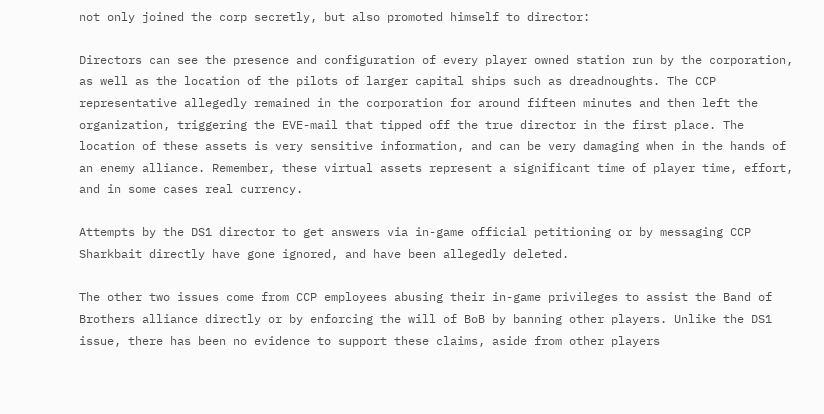not only joined the corp secretly, but also promoted himself to director:

Directors can see the presence and configuration of every player owned station run by the corporation, as well as the location of the pilots of larger capital ships such as dreadnoughts. The CCP representative allegedly remained in the corporation for around fifteen minutes and then left the organization, triggering the EVE-mail that tipped off the true director in the first place. The location of these assets is very sensitive information, and can be very damaging when in the hands of an enemy alliance. Remember, these virtual assets represent a significant time of player time, effort, and in some cases real currency.

Attempts by the DS1 director to get answers via in-game official petitioning or by messaging CCP Sharkbait directly have gone ignored, and have been allegedly deleted.

The other two issues come from CCP employees abusing their in-game privileges to assist the Band of Brothers alliance directly or by enforcing the will of BoB by banning other players. Unlike the DS1 issue, there has been no evidence to support these claims, aside from other players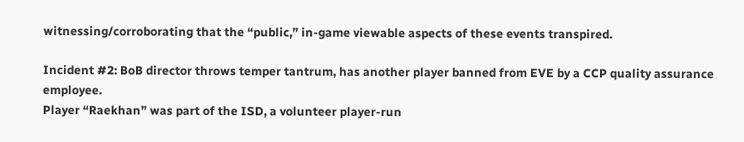witnessing/corroborating that the “public,” in-game viewable aspects of these events transpired.

Incident #2: BoB director throws temper tantrum, has another player banned from EVE by a CCP quality assurance employee.
Player “Raekhan” was part of the ISD, a volunteer player-run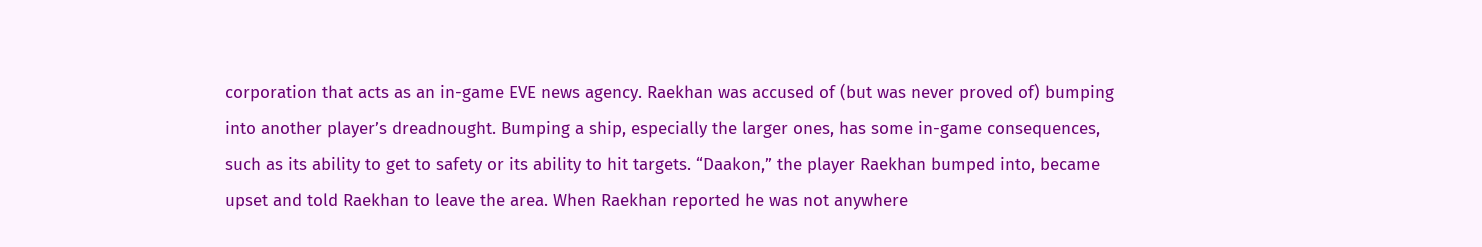corporation that acts as an in-game EVE news agency. Raekhan was accused of (but was never proved of) bumping into another player’s dreadnought. Bumping a ship, especially the larger ones, has some in-game consequences, such as its ability to get to safety or its ability to hit targets. “Daakon,” the player Raekhan bumped into, became upset and told Raekhan to leave the area. When Raekhan reported he was not anywhere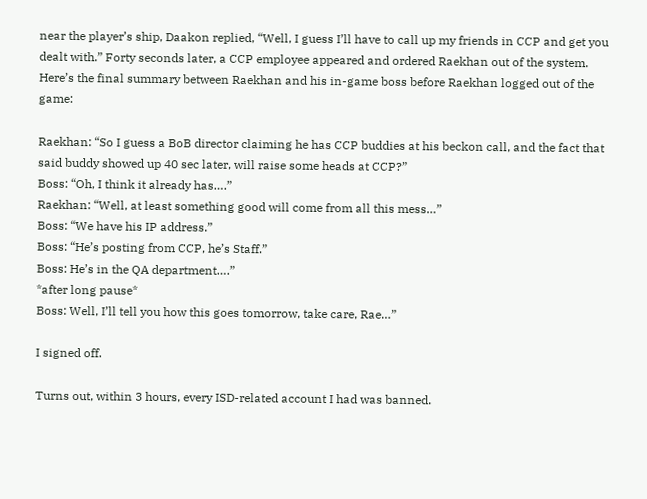near the player’s ship, Daakon replied, “Well, I guess I’ll have to call up my friends in CCP and get you dealt with.” Forty seconds later, a CCP employee appeared and ordered Raekhan out of the system. Here’s the final summary between Raekhan and his in-game boss before Raekhan logged out of the game:

Raekhan: “So I guess a BoB director claiming he has CCP buddies at his beckon call, and the fact that said buddy showed up 40 sec later, will raise some heads at CCP?”
Boss: “Oh, I think it already has….”
Raekhan: “Well, at least something good will come from all this mess…”
Boss: “We have his IP address.”
Boss: “He’s posting from CCP, he’s Staff.”
Boss: He’s in the QA department….”
*after long pause*
Boss: Well, I’ll tell you how this goes tomorrow, take care, Rae…”

I signed off.

Turns out, within 3 hours, every ISD-related account I had was banned.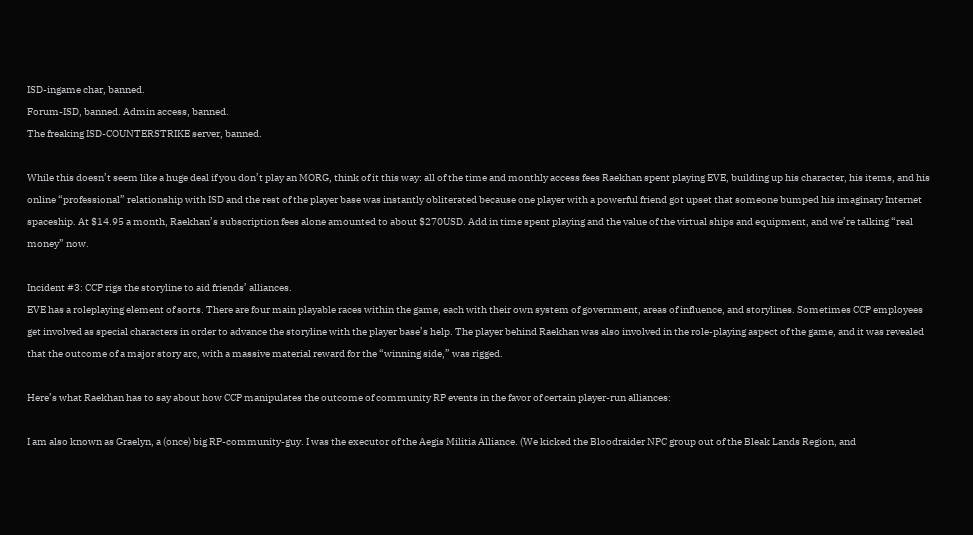ISD-ingame char, banned.
Forum-ISD, banned. Admin access, banned.
The freaking ISD-COUNTERSTRIKE server, banned.

While this doesn’t seem like a huge deal if you don’t play an MORG, think of it this way: all of the time and monthly access fees Raekhan spent playing EVE, building up his character, his items, and his online “professional” relationship with ISD and the rest of the player base was instantly obliterated because one player with a powerful friend got upset that someone bumped his imaginary Internet spaceship. At $14.95 a month, Raekhan’s subscription fees alone amounted to about $270USD. Add in time spent playing and the value of the virtual ships and equipment, and we’re talking “real money” now.

Incident #3: CCP rigs the storyline to aid friends’ alliances.
EVE has a roleplaying element of sorts. There are four main playable races within the game, each with their own system of government, areas of influence, and storylines. Sometimes CCP employees get involved as special characters in order to advance the storyline with the player base’s help. The player behind Raekhan was also involved in the role-playing aspect of the game, and it was revealed that the outcome of a major story arc, with a massive material reward for the “winning side,” was rigged.

Here’s what Raekhan has to say about how CCP manipulates the outcome of community RP events in the favor of certain player-run alliances:

I am also known as Graelyn, a (once) big RP-community-guy. I was the executor of the Aegis Militia Alliance. (We kicked the Bloodraider NPC group out of the Bleak Lands Region, and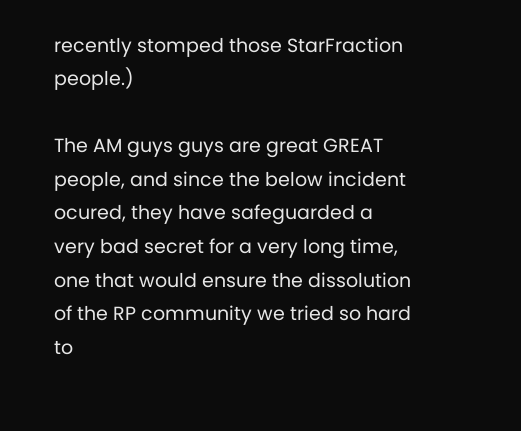recently stomped those StarFraction people.)

The AM guys guys are great GREAT people, and since the below incident ocured, they have safeguarded a very bad secret for a very long time, one that would ensure the dissolution of the RP community we tried so hard to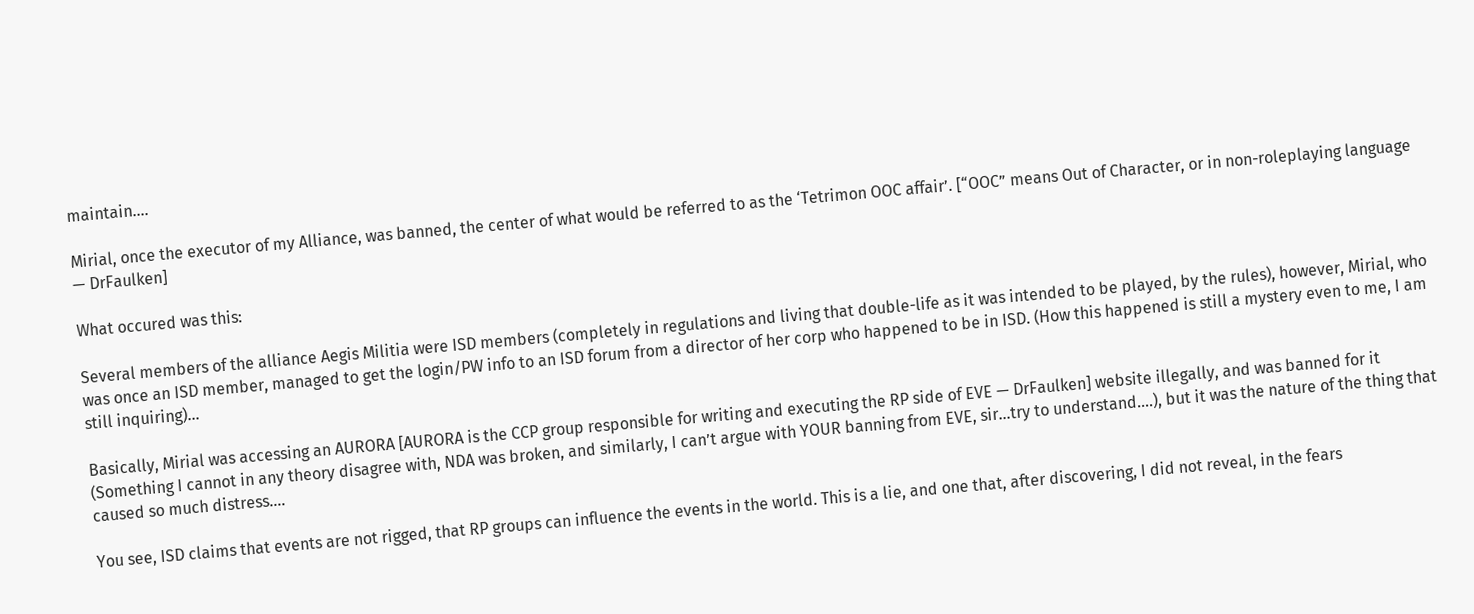maintain….

Mirial, once the executor of my Alliance, was banned, the center of what would be referred to as the ‘Tetrimon OOC affair’. [“OOC” means Out of Character, or in non-roleplaying language — DrFaulken]

What occured was this:

Several members of the alliance Aegis Militia were ISD members (completely in regulations and living that double-life as it was intended to be played, by the rules), however, Mirial, who was once an ISD member, managed to get the login/PW info to an ISD forum from a director of her corp who happened to be in ISD. (How this happened is still a mystery even to me, I am still inquiring)…

Basically, Mirial was accessing an AURORA [AURORA is the CCP group responsible for writing and executing the RP side of EVE — DrFaulken] website illegally, and was banned for it (Something I cannot in any theory disagree with, NDA was broken, and similarly, I can’t argue with YOUR banning from EVE, sir…try to understand….), but it was the nature of the thing that caused so much distress….

You see, ISD claims that events are not rigged, that RP groups can influence the events in the world. This is a lie, and one that, after discovering, I did not reveal, in the fears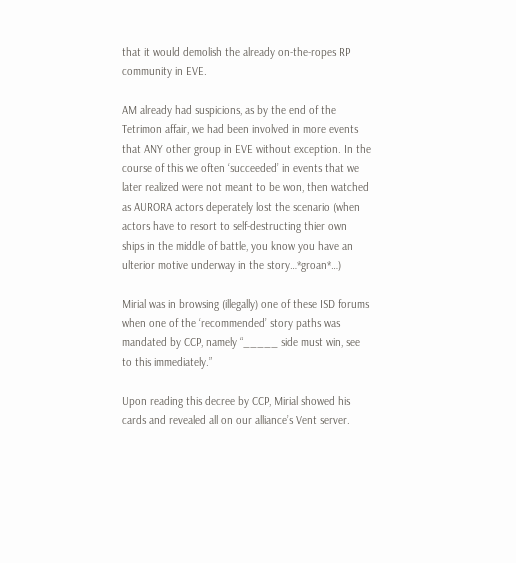that it would demolish the already on-the-ropes RP community in EVE.

AM already had suspicions, as by the end of the Tetrimon affair, we had been involved in more events that ANY other group in EVE without exception. In the course of this we often ‘succeeded’ in events that we later realized were not meant to be won, then watched as AURORA actors deperately lost the scenario (when actors have to resort to self-destructing thier own ships in the middle of battle, you know you have an ulterior motive underway in the story…*groan*…)

Mirial was in browsing (illegally) one of these ISD forums when one of the ‘recommended’ story paths was mandated by CCP, namely “_____ side must win, see to this immediately.”

Upon reading this decree by CCP, Mirial showed his cards and revealed all on our alliance’s Vent server.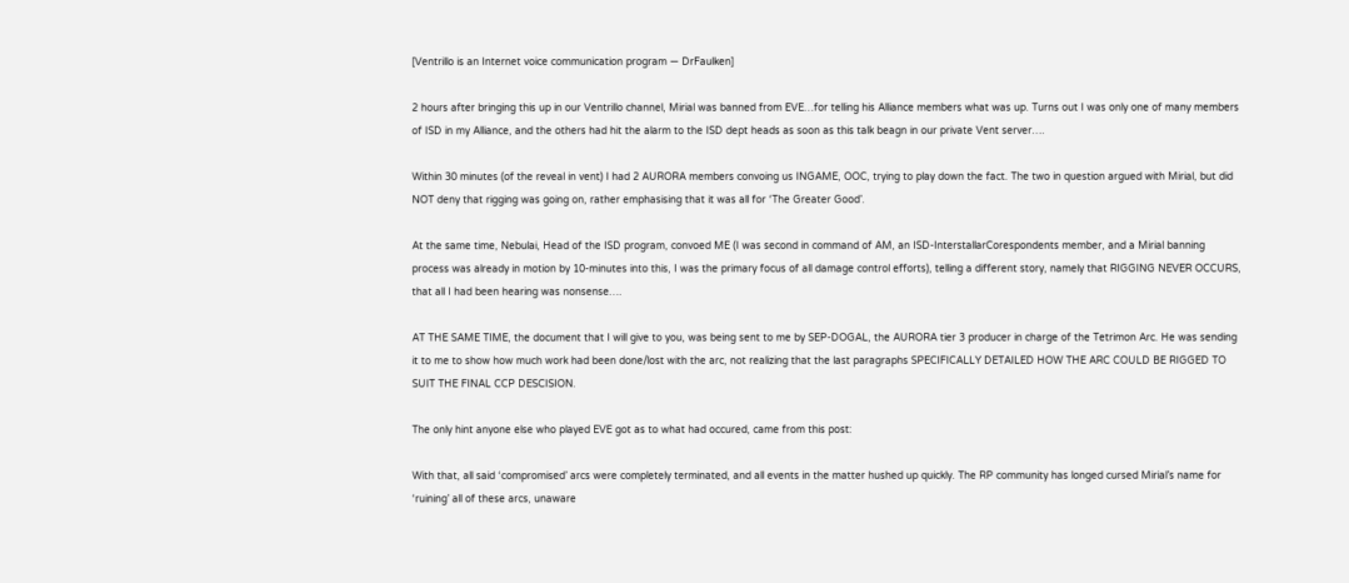[Ventrillo is an Internet voice communication program — DrFaulken]

2 hours after bringing this up in our Ventrillo channel, Mirial was banned from EVE…for telling his Alliance members what was up. Turns out I was only one of many members of ISD in my Alliance, and the others had hit the alarm to the ISD dept heads as soon as this talk beagn in our private Vent server….

Within 30 minutes (of the reveal in vent) I had 2 AURORA members convoing us INGAME, OOC, trying to play down the fact. The two in question argued with Mirial, but did NOT deny that rigging was going on, rather emphasising that it was all for ‘The Greater Good’.

At the same time, Nebulai, Head of the ISD program, convoed ME (I was second in command of AM, an ISD-InterstallarCorespondents member, and a Mirial banning process was already in motion by 10-minutes into this, I was the primary focus of all damage control efforts), telling a different story, namely that RIGGING NEVER OCCURS, that all I had been hearing was nonsense….

AT THE SAME TIME, the document that I will give to you, was being sent to me by SEP-DOGAL, the AURORA tier 3 producer in charge of the Tetrimon Arc. He was sending it to me to show how much work had been done/lost with the arc, not realizing that the last paragraphs SPECIFICALLY DETAILED HOW THE ARC COULD BE RIGGED TO SUIT THE FINAL CCP DESCISION.

The only hint anyone else who played EVE got as to what had occured, came from this post:

With that, all said ‘compromised’ arcs were completely terminated, and all events in the matter hushed up quickly. The RP community has longed cursed Mirial’s name for ‘ruining’ all of these arcs, unaware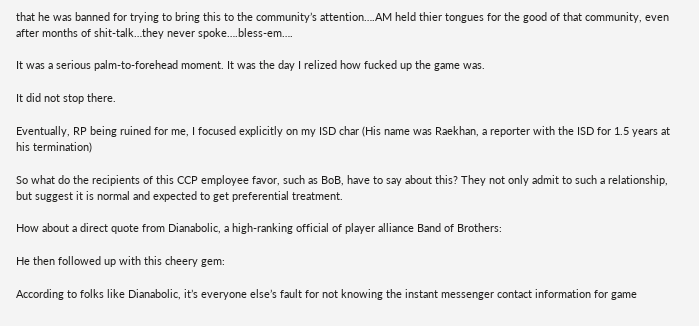that he was banned for trying to bring this to the community’s attention….AM held thier tongues for the good of that community, even after months of shit-talk…they never spoke….bless-em….

It was a serious palm-to-forehead moment. It was the day I relized how fucked up the game was.

It did not stop there.

Eventually, RP being ruined for me, I focused explicitly on my ISD char (His name was Raekhan, a reporter with the ISD for 1.5 years at his termination)

So what do the recipients of this CCP employee favor, such as BoB, have to say about this? They not only admit to such a relationship, but suggest it is normal and expected to get preferential treatment.

How about a direct quote from Dianabolic, a high-ranking official of player alliance Band of Brothers:

He then followed up with this cheery gem:

According to folks like Dianabolic, it’s everyone else’s fault for not knowing the instant messenger contact information for game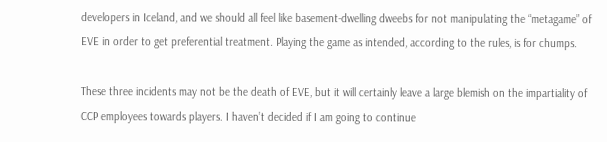developers in Iceland, and we should all feel like basement-dwelling dweebs for not manipulating the “metagame” of EVE in order to get preferential treatment. Playing the game as intended, according to the rules, is for chumps.

These three incidents may not be the death of EVE, but it will certainly leave a large blemish on the impartiality of CCP employees towards players. I haven’t decided if I am going to continue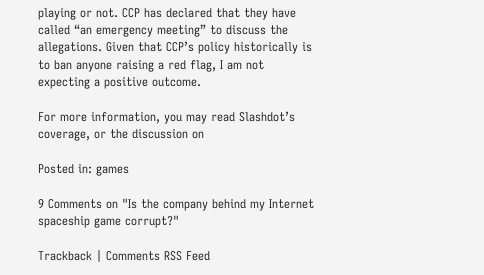playing or not. CCP has declared that they have called “an emergency meeting” to discuss the allegations. Given that CCP’s policy historically is to ban anyone raising a red flag, I am not expecting a positive outcome.

For more information, you may read Slashdot’s coverage, or the discussion on

Posted in: games

9 Comments on "Is the company behind my Internet spaceship game corrupt?"

Trackback | Comments RSS Feed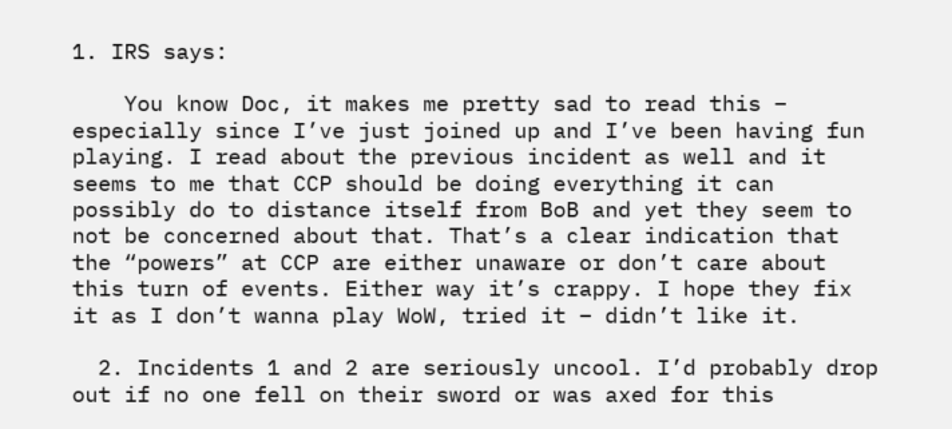1. IRS says:

    You know Doc, it makes me pretty sad to read this – especially since I’ve just joined up and I’ve been having fun playing. I read about the previous incident as well and it seems to me that CCP should be doing everything it can possibly do to distance itself from BoB and yet they seem to not be concerned about that. That’s a clear indication that the “powers” at CCP are either unaware or don’t care about this turn of events. Either way it’s crappy. I hope they fix it as I don’t wanna play WoW, tried it – didn’t like it.

  2. Incidents 1 and 2 are seriously uncool. I’d probably drop out if no one fell on their sword or was axed for this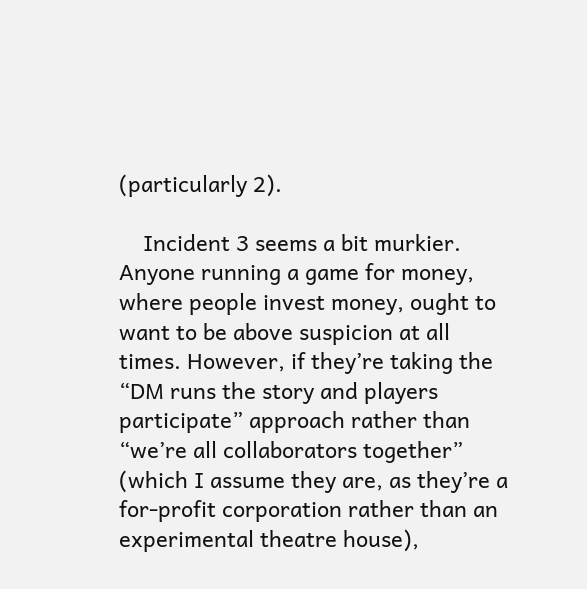(particularly 2).

    Incident 3 seems a bit murkier. Anyone running a game for money, where people invest money, ought to want to be above suspicion at all times. However, if they’re taking the “DM runs the story and players participate” approach rather than “we’re all collaborators together” (which I assume they are, as they’re a for-profit corporation rather than an experimental theatre house),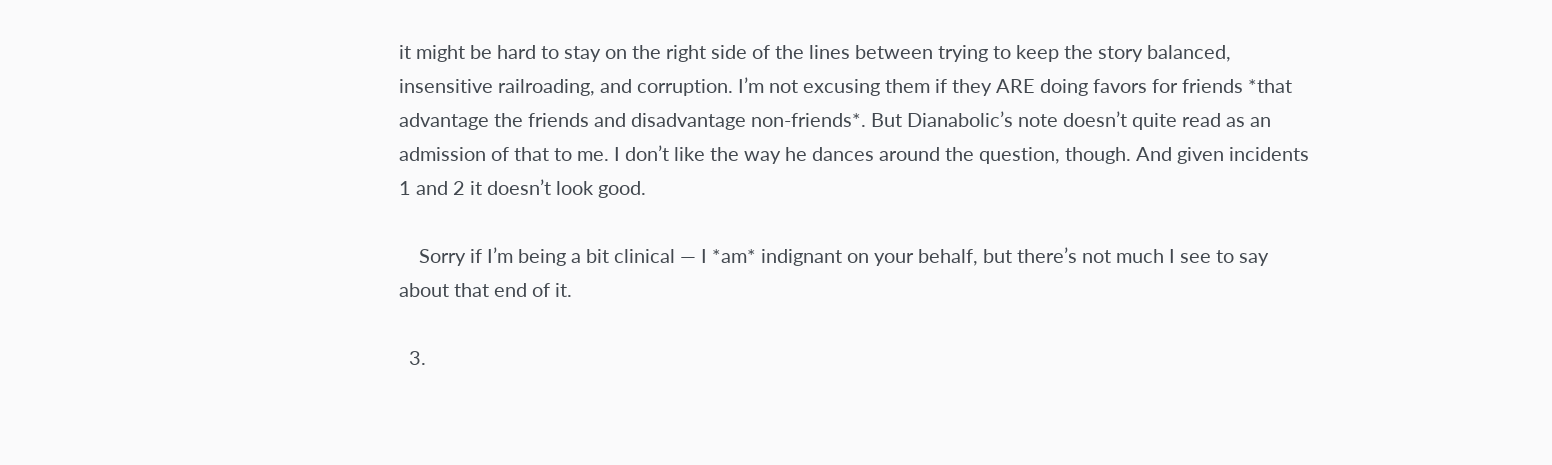it might be hard to stay on the right side of the lines between trying to keep the story balanced, insensitive railroading, and corruption. I’m not excusing them if they ARE doing favors for friends *that advantage the friends and disadvantage non-friends*. But Dianabolic’s note doesn’t quite read as an admission of that to me. I don’t like the way he dances around the question, though. And given incidents 1 and 2 it doesn’t look good.

    Sorry if I’m being a bit clinical — I *am* indignant on your behalf, but there’s not much I see to say about that end of it.

  3.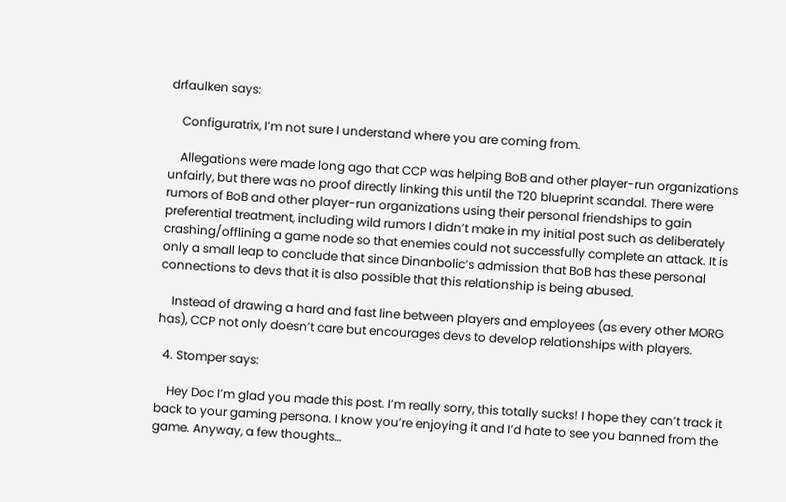drfaulken says:

    Configuratrix, I’m not sure I understand where you are coming from.

    Allegations were made long ago that CCP was helping BoB and other player-run organizations unfairly, but there was no proof directly linking this until the T20 blueprint scandal. There were rumors of BoB and other player-run organizations using their personal friendships to gain preferential treatment, including wild rumors I didn’t make in my initial post such as deliberately crashing/offlining a game node so that enemies could not successfully complete an attack. It is only a small leap to conclude that since Dinanbolic’s admission that BoB has these personal connections to devs that it is also possible that this relationship is being abused.

    Instead of drawing a hard and fast line between players and employees (as every other MORG has), CCP not only doesn’t care but encourages devs to develop relationships with players.

  4. Stomper says:

    Hey Doc I’m glad you made this post. I’m really sorry, this totally sucks! I hope they can’t track it back to your gaming persona. I know you’re enjoying it and I’d hate to see you banned from the game. Anyway, a few thoughts…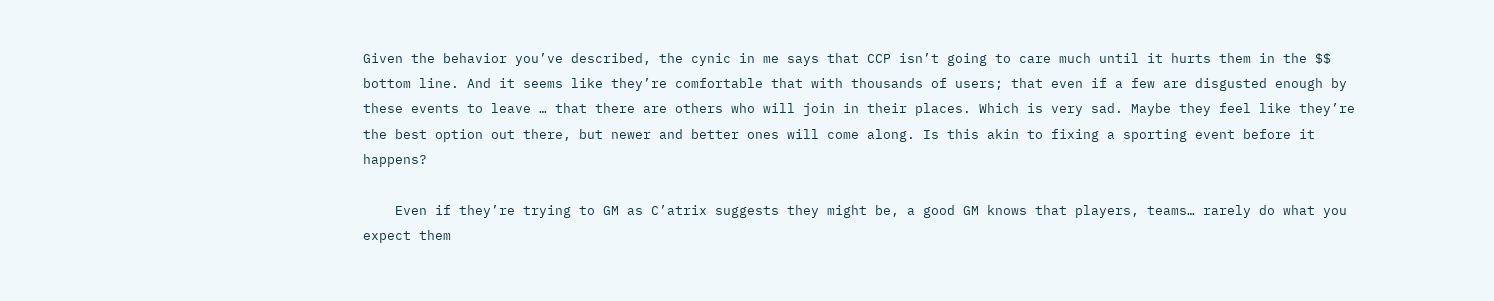Given the behavior you’ve described, the cynic in me says that CCP isn’t going to care much until it hurts them in the $$ bottom line. And it seems like they’re comfortable that with thousands of users; that even if a few are disgusted enough by these events to leave … that there are others who will join in their places. Which is very sad. Maybe they feel like they’re the best option out there, but newer and better ones will come along. Is this akin to fixing a sporting event before it happens?

    Even if they’re trying to GM as C’atrix suggests they might be, a good GM knows that players, teams… rarely do what you expect them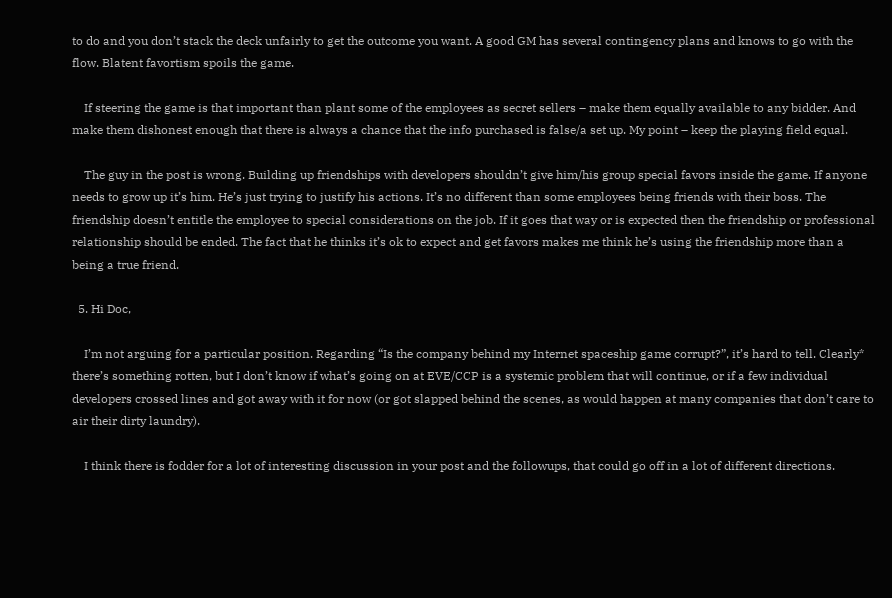to do and you don’t stack the deck unfairly to get the outcome you want. A good GM has several contingency plans and knows to go with the flow. Blatent favortism spoils the game.

    If steering the game is that important than plant some of the employees as secret sellers – make them equally available to any bidder. And make them dishonest enough that there is always a chance that the info purchased is false/a set up. My point – keep the playing field equal.

    The guy in the post is wrong. Building up friendships with developers shouldn’t give him/his group special favors inside the game. If anyone needs to grow up it’s him. He’s just trying to justify his actions. It’s no different than some employees being friends with their boss. The friendship doesn’t entitle the employee to special considerations on the job. If it goes that way or is expected then the friendship or professional relationship should be ended. The fact that he thinks it’s ok to expect and get favors makes me think he’s using the friendship more than a being a true friend.

  5. Hi Doc,

    I’m not arguing for a particular position. Regarding “Is the company behind my Internet spaceship game corrupt?”, it’s hard to tell. Clearly* there’s something rotten, but I don’t know if what’s going on at EVE/CCP is a systemic problem that will continue, or if a few individual developers crossed lines and got away with it for now (or got slapped behind the scenes, as would happen at many companies that don’t care to air their dirty laundry).

    I think there is fodder for a lot of interesting discussion in your post and the followups, that could go off in a lot of different directions.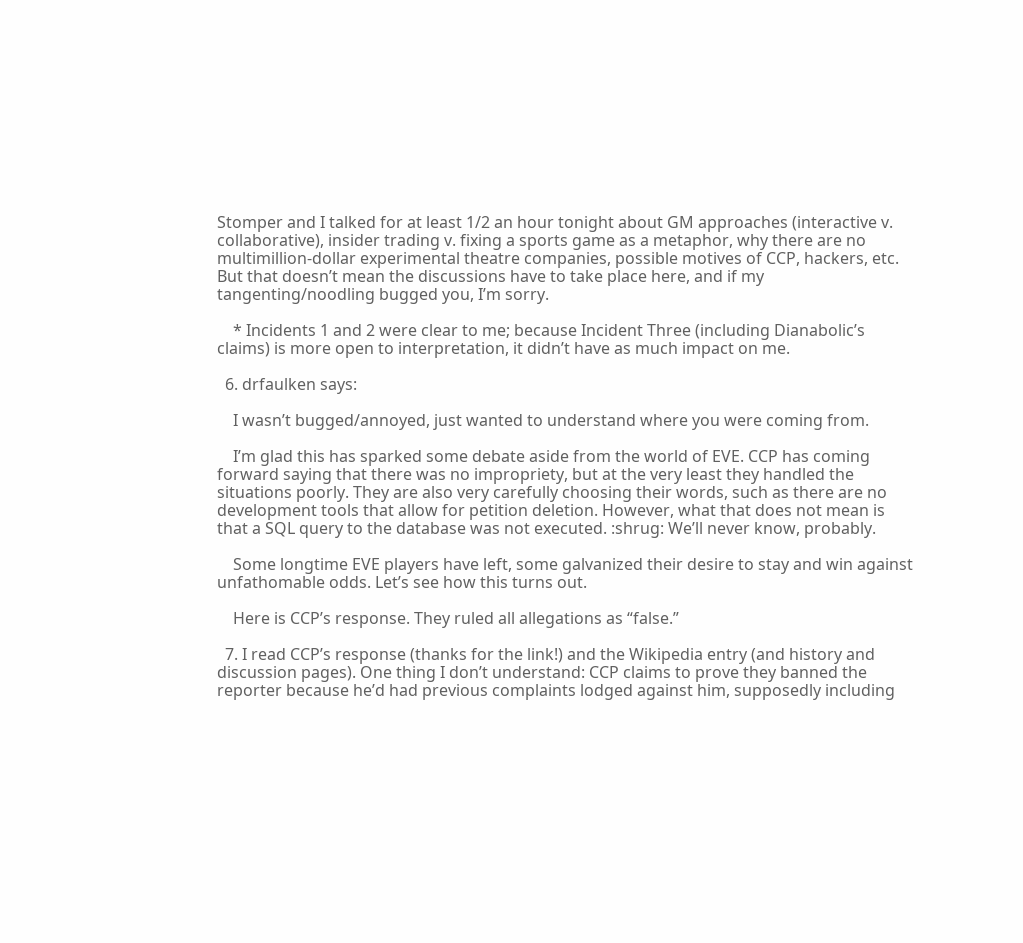Stomper and I talked for at least 1/2 an hour tonight about GM approaches (interactive v. collaborative), insider trading v. fixing a sports game as a metaphor, why there are no multimillion-dollar experimental theatre companies, possible motives of CCP, hackers, etc. But that doesn’t mean the discussions have to take place here, and if my tangenting/noodling bugged you, I’m sorry.

    * Incidents 1 and 2 were clear to me; because Incident Three (including Dianabolic’s claims) is more open to interpretation, it didn’t have as much impact on me.

  6. drfaulken says:

    I wasn’t bugged/annoyed, just wanted to understand where you were coming from.

    I’m glad this has sparked some debate aside from the world of EVE. CCP has coming forward saying that there was no impropriety, but at the very least they handled the situations poorly. They are also very carefully choosing their words, such as there are no development tools that allow for petition deletion. However, what that does not mean is that a SQL query to the database was not executed. :shrug: We’ll never know, probably.

    Some longtime EVE players have left, some galvanized their desire to stay and win against unfathomable odds. Let’s see how this turns out.

    Here is CCP’s response. They ruled all allegations as “false.”

  7. I read CCP’s response (thanks for the link!) and the Wikipedia entry (and history and discussion pages). One thing I don’t understand: CCP claims to prove they banned the reporter because he’d had previous complaints lodged against him, supposedly including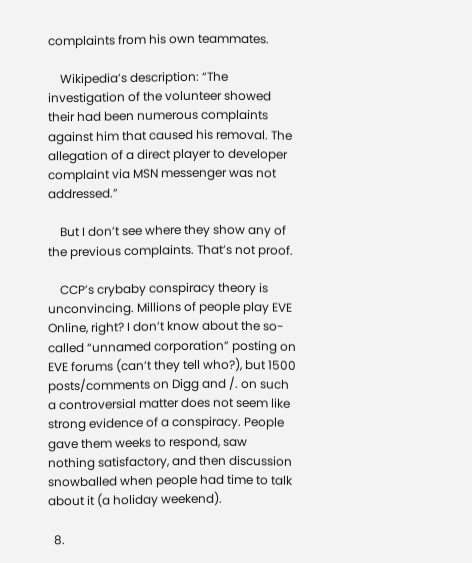complaints from his own teammates.

    Wikipedia’s description: “The investigation of the volunteer showed their had been numerous complaints against him that caused his removal. The allegation of a direct player to developer complaint via MSN messenger was not addressed.”

    But I don’t see where they show any of the previous complaints. That’s not proof.

    CCP’s crybaby conspiracy theory is unconvincing. Millions of people play EVE Online, right? I don’t know about the so-called “unnamed corporation” posting on EVE forums (can’t they tell who?), but 1500 posts/comments on Digg and /. on such a controversial matter does not seem like strong evidence of a conspiracy. People gave them weeks to respond, saw nothing satisfactory, and then discussion snowballed when people had time to talk about it (a holiday weekend).

  8.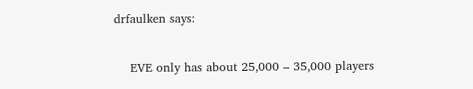drfaulken says:

    EVE only has about 25,000 – 35,000 players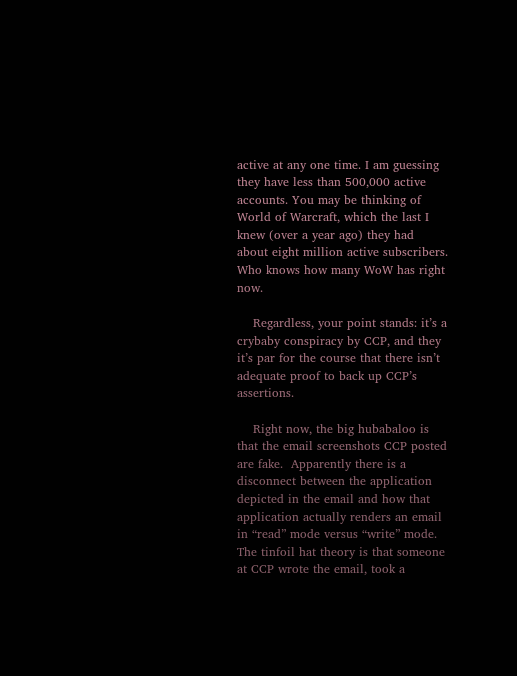active at any one time. I am guessing they have less than 500,000 active accounts. You may be thinking of World of Warcraft, which the last I knew (over a year ago) they had about eight million active subscribers. Who knows how many WoW has right now.

    Regardless, your point stands: it’s a crybaby conspiracy by CCP, and they it’s par for the course that there isn’t adequate proof to back up CCP’s assertions.

    Right now, the big hubabaloo is that the email screenshots CCP posted are fake.  Apparently there is a disconnect between the application depicted in the email and how that application actually renders an email in “read” mode versus “write” mode. The tinfoil hat theory is that someone at CCP wrote the email, took a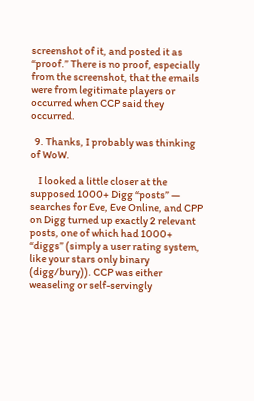screenshot of it, and posted it as “proof.” There is no proof, especially from the screenshot, that the emails were from legitimate players or occurred when CCP said they occurred.

  9. Thanks, I probably was thinking of WoW.

    I looked a little closer at the supposed 1000+ Digg “posts” — searches for Eve, Eve Online, and CPP on Digg turned up exactly 2 relevant posts, one of which had 1000+ “diggs” (simply a user rating system, like your stars only binary (digg/bury)). CCP was either weaseling or self-servingly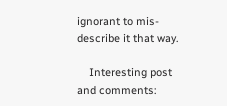ignorant to mis-describe it that way.

    Interesting post and comments: